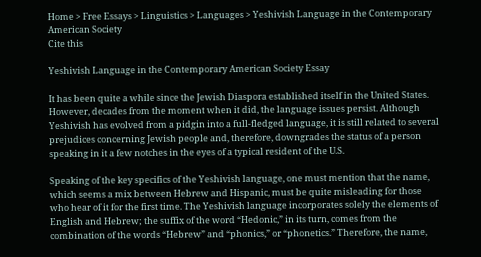Home > Free Essays > Linguistics > Languages > Yeshivish Language in the Contemporary American Society
Cite this

Yeshivish Language in the Contemporary American Society Essay

It has been quite a while since the Jewish Diaspora established itself in the United States. However, decades from the moment when it did, the language issues persist. Although Yeshivish has evolved from a pidgin into a full-fledged language, it is still related to several prejudices concerning Jewish people and, therefore, downgrades the status of a person speaking in it a few notches in the eyes of a typical resident of the U.S.

Speaking of the key specifics of the Yeshivish language, one must mention that the name, which seems a mix between Hebrew and Hispanic, must be quite misleading for those who hear of it for the first time. The Yeshivish language incorporates solely the elements of English and Hebrew; the suffix of the word “Hedonic,” in its turn, comes from the combination of the words “Hebrew” and “phonics,” or “phonetics.” Therefore, the name,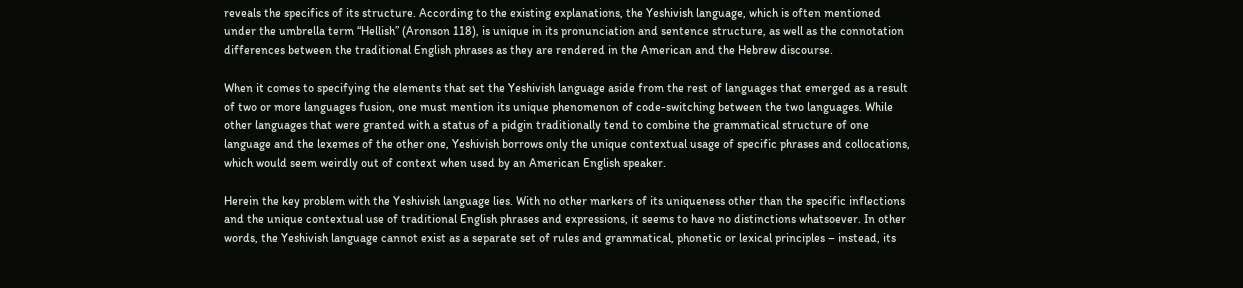reveals the specifics of its structure. According to the existing explanations, the Yeshivish language, which is often mentioned under the umbrella term “Hellish” (Aronson 118), is unique in its pronunciation and sentence structure, as well as the connotation differences between the traditional English phrases as they are rendered in the American and the Hebrew discourse.

When it comes to specifying the elements that set the Yeshivish language aside from the rest of languages that emerged as a result of two or more languages fusion, one must mention its unique phenomenon of code-switching between the two languages. While other languages that were granted with a status of a pidgin traditionally tend to combine the grammatical structure of one language and the lexemes of the other one, Yeshivish borrows only the unique contextual usage of specific phrases and collocations, which would seem weirdly out of context when used by an American English speaker.

Herein the key problem with the Yeshivish language lies. With no other markers of its uniqueness other than the specific inflections and the unique contextual use of traditional English phrases and expressions, it seems to have no distinctions whatsoever. In other words, the Yeshivish language cannot exist as a separate set of rules and grammatical, phonetic or lexical principles – instead, its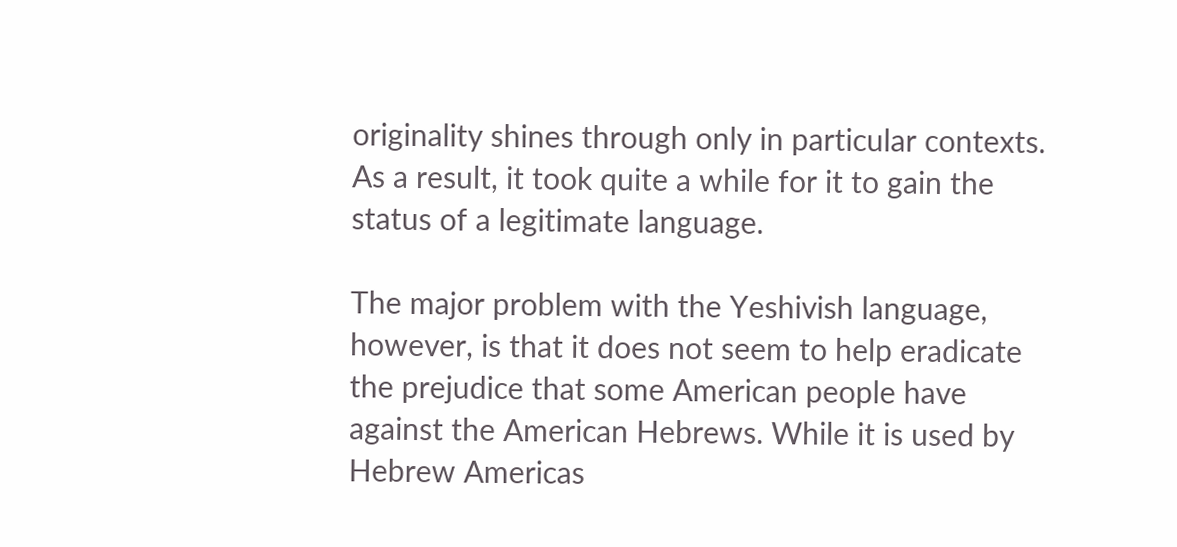originality shines through only in particular contexts. As a result, it took quite a while for it to gain the status of a legitimate language.

The major problem with the Yeshivish language, however, is that it does not seem to help eradicate the prejudice that some American people have against the American Hebrews. While it is used by Hebrew Americas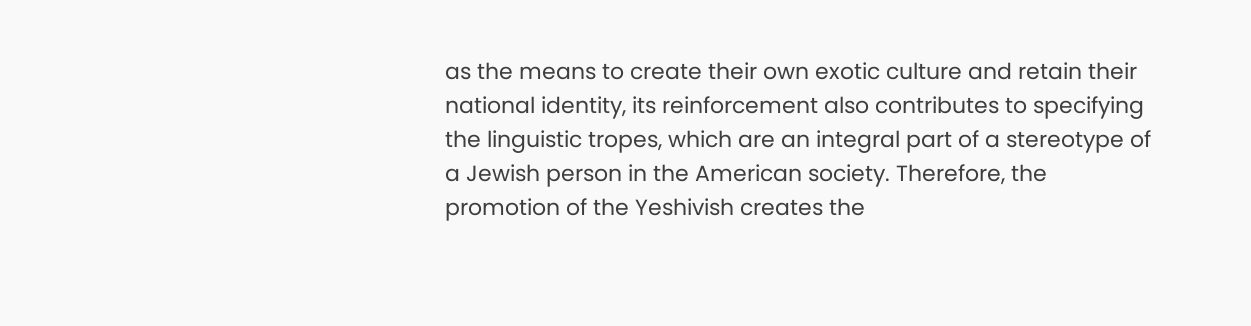as the means to create their own exotic culture and retain their national identity, its reinforcement also contributes to specifying the linguistic tropes, which are an integral part of a stereotype of a Jewish person in the American society. Therefore, the promotion of the Yeshivish creates the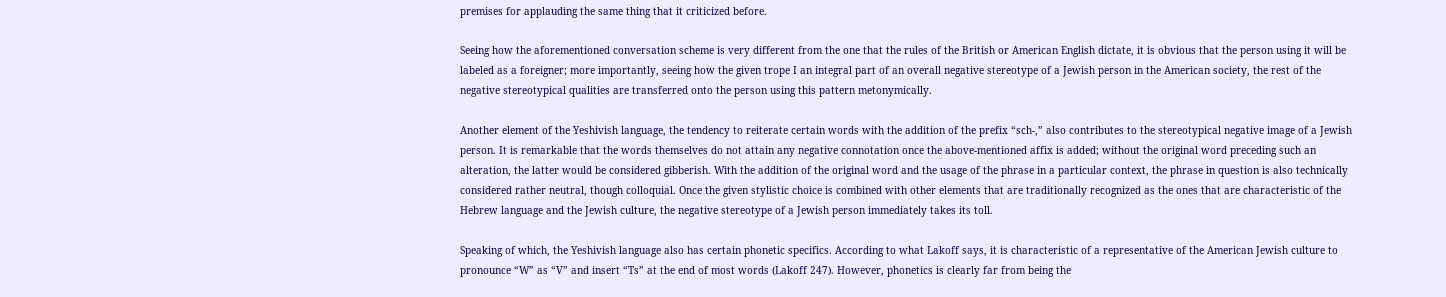premises for applauding the same thing that it criticized before.

Seeing how the aforementioned conversation scheme is very different from the one that the rules of the British or American English dictate, it is obvious that the person using it will be labeled as a foreigner; more importantly, seeing how the given trope I an integral part of an overall negative stereotype of a Jewish person in the American society, the rest of the negative stereotypical qualities are transferred onto the person using this pattern metonymically.

Another element of the Yeshivish language, the tendency to reiterate certain words with the addition of the prefix “sch-,” also contributes to the stereotypical negative image of a Jewish person. It is remarkable that the words themselves do not attain any negative connotation once the above-mentioned affix is added; without the original word preceding such an alteration, the latter would be considered gibberish. With the addition of the original word and the usage of the phrase in a particular context, the phrase in question is also technically considered rather neutral, though colloquial. Once the given stylistic choice is combined with other elements that are traditionally recognized as the ones that are characteristic of the Hebrew language and the Jewish culture, the negative stereotype of a Jewish person immediately takes its toll.

Speaking of which, the Yeshivish language also has certain phonetic specifics. According to what Lakoff says, it is characteristic of a representative of the American Jewish culture to pronounce “W” as “V” and insert “Ts” at the end of most words (Lakoff 247). However, phonetics is clearly far from being the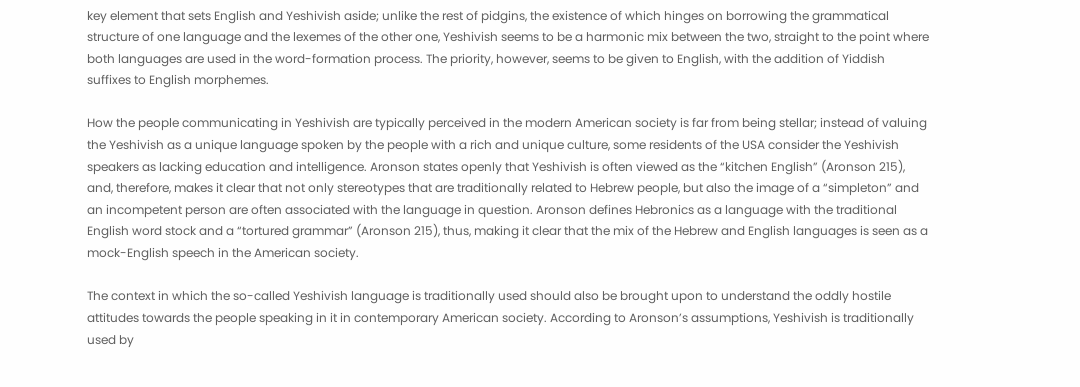key element that sets English and Yeshivish aside; unlike the rest of pidgins, the existence of which hinges on borrowing the grammatical structure of one language and the lexemes of the other one, Yeshivish seems to be a harmonic mix between the two, straight to the point where both languages are used in the word-formation process. The priority, however, seems to be given to English, with the addition of Yiddish suffixes to English morphemes.

How the people communicating in Yeshivish are typically perceived in the modern American society is far from being stellar; instead of valuing the Yeshivish as a unique language spoken by the people with a rich and unique culture, some residents of the USA consider the Yeshivish speakers as lacking education and intelligence. Aronson states openly that Yeshivish is often viewed as the “kitchen English” (Aronson 215), and, therefore, makes it clear that not only stereotypes that are traditionally related to Hebrew people, but also the image of a “simpleton” and an incompetent person are often associated with the language in question. Aronson defines Hebronics as a language with the traditional English word stock and a “tortured grammar” (Aronson 215), thus, making it clear that the mix of the Hebrew and English languages is seen as a mock-English speech in the American society.

The context in which the so-called Yeshivish language is traditionally used should also be brought upon to understand the oddly hostile attitudes towards the people speaking in it in contemporary American society. According to Aronson’s assumptions, Yeshivish is traditionally used by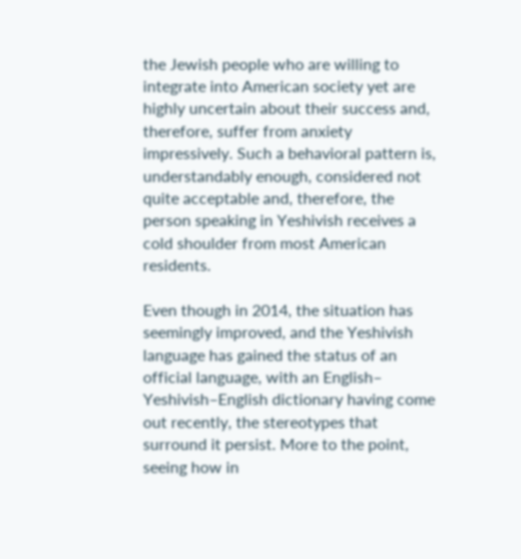the Jewish people who are willing to integrate into American society yet are highly uncertain about their success and, therefore, suffer from anxiety impressively. Such a behavioral pattern is, understandably enough, considered not quite acceptable and, therefore, the person speaking in Yeshivish receives a cold shoulder from most American residents.

Even though in 2014, the situation has seemingly improved, and the Yeshivish language has gained the status of an official language, with an English– Yeshivish–English dictionary having come out recently, the stereotypes that surround it persist. More to the point, seeing how in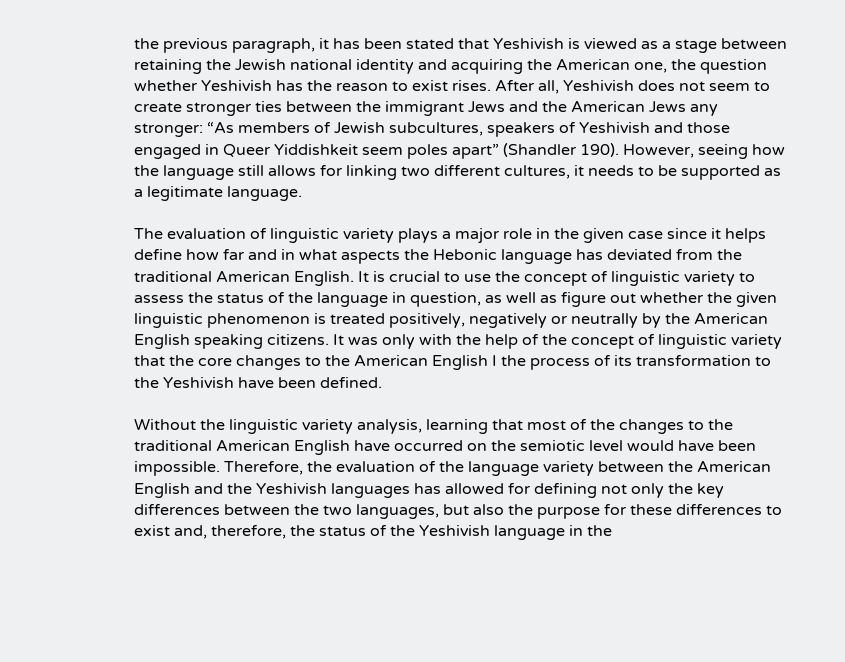the previous paragraph, it has been stated that Yeshivish is viewed as a stage between retaining the Jewish national identity and acquiring the American one, the question whether Yeshivish has the reason to exist rises. After all, Yeshivish does not seem to create stronger ties between the immigrant Jews and the American Jews any stronger: “As members of Jewish subcultures, speakers of Yeshivish and those engaged in Queer Yiddishkeit seem poles apart” (Shandler 190). However, seeing how the language still allows for linking two different cultures, it needs to be supported as a legitimate language.

The evaluation of linguistic variety plays a major role in the given case since it helps define how far and in what aspects the Hebonic language has deviated from the traditional American English. It is crucial to use the concept of linguistic variety to assess the status of the language in question, as well as figure out whether the given linguistic phenomenon is treated positively, negatively or neutrally by the American English speaking citizens. It was only with the help of the concept of linguistic variety that the core changes to the American English I the process of its transformation to the Yeshivish have been defined.

Without the linguistic variety analysis, learning that most of the changes to the traditional American English have occurred on the semiotic level would have been impossible. Therefore, the evaluation of the language variety between the American English and the Yeshivish languages has allowed for defining not only the key differences between the two languages, but also the purpose for these differences to exist and, therefore, the status of the Yeshivish language in the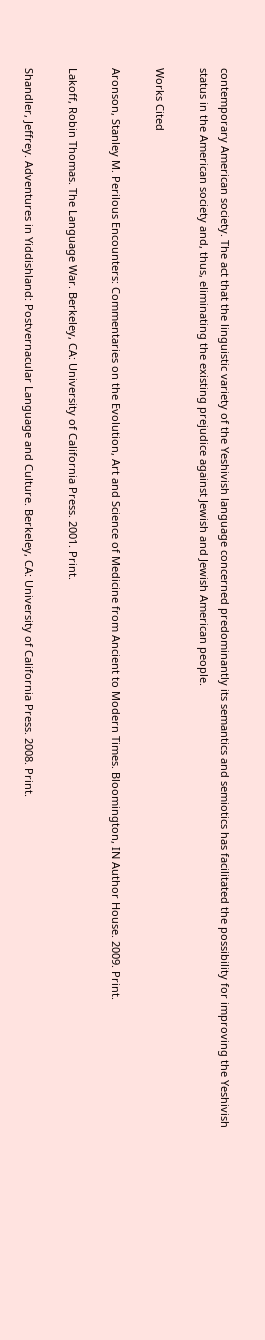contemporary American society. The act that the linguistic variety of the Yeshivish language concerned predominantly its semantics and semiotics has facilitated the possibility for improving the Yeshivish status in the American society and, thus, eliminating the existing prejudice against Jewish and Jewish American people.

Works Cited

Aronson, Stanley M. Perilous Encounters: Commentaries on the Evolution, Art and Science of Medicine from Ancient to Modern Times. Bloomington, IN Author House. 2009. Print.

Lakoff, Robin Thomas. The Language War. Berkeley, CA: University of California Press. 2001. Print.

Shandler, Jeffrey. Adventures in Yiddishland: Postvernacular Language and Culture. Berkeley, CA: University of California Press. 2008. Print.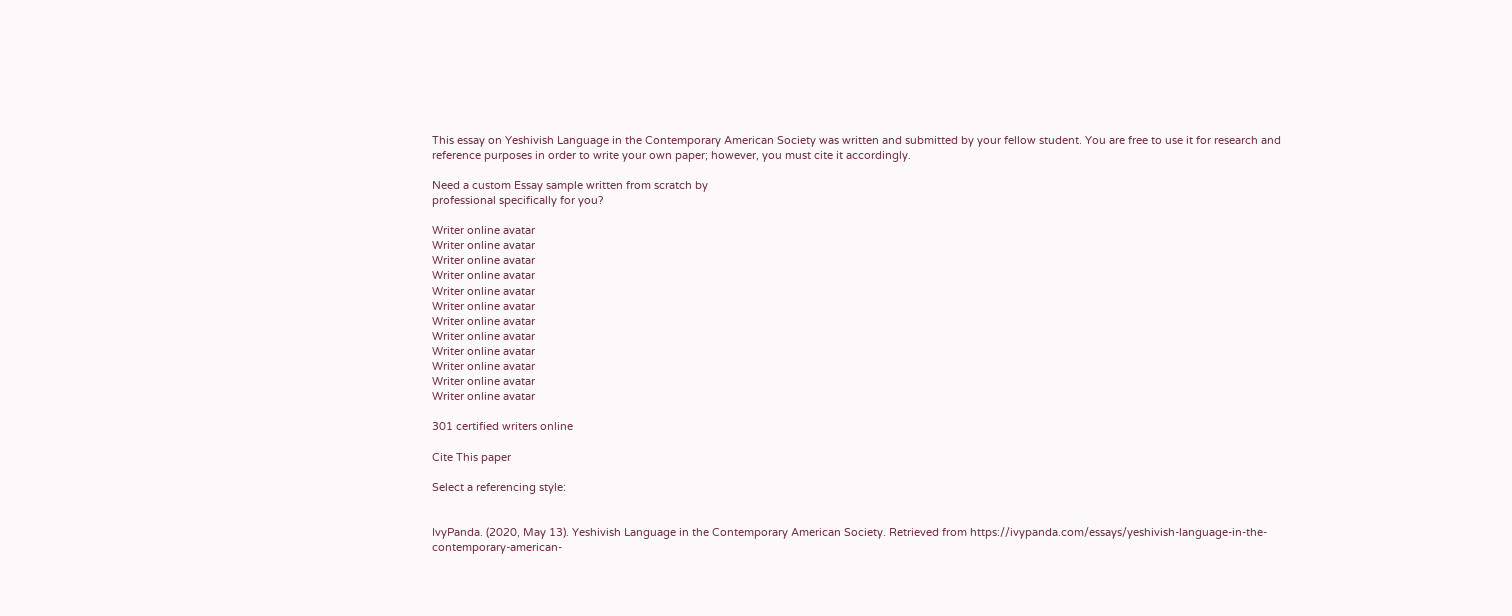This essay on Yeshivish Language in the Contemporary American Society was written and submitted by your fellow student. You are free to use it for research and reference purposes in order to write your own paper; however, you must cite it accordingly.

Need a custom Essay sample written from scratch by
professional specifically for you?

Writer online avatar
Writer online avatar
Writer online avatar
Writer online avatar
Writer online avatar
Writer online avatar
Writer online avatar
Writer online avatar
Writer online avatar
Writer online avatar
Writer online avatar
Writer online avatar

301 certified writers online

Cite This paper

Select a referencing style:


IvyPanda. (2020, May 13). Yeshivish Language in the Contemporary American Society. Retrieved from https://ivypanda.com/essays/yeshivish-language-in-the-contemporary-american-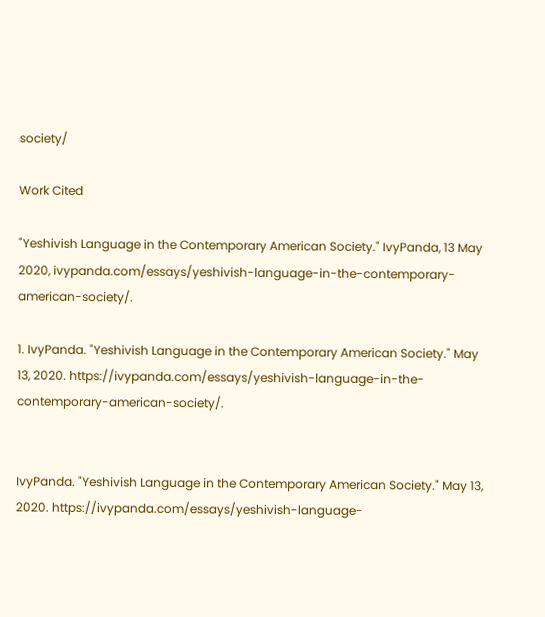society/

Work Cited

"Yeshivish Language in the Contemporary American Society." IvyPanda, 13 May 2020, ivypanda.com/essays/yeshivish-language-in-the-contemporary-american-society/.

1. IvyPanda. "Yeshivish Language in the Contemporary American Society." May 13, 2020. https://ivypanda.com/essays/yeshivish-language-in-the-contemporary-american-society/.


IvyPanda. "Yeshivish Language in the Contemporary American Society." May 13, 2020. https://ivypanda.com/essays/yeshivish-language-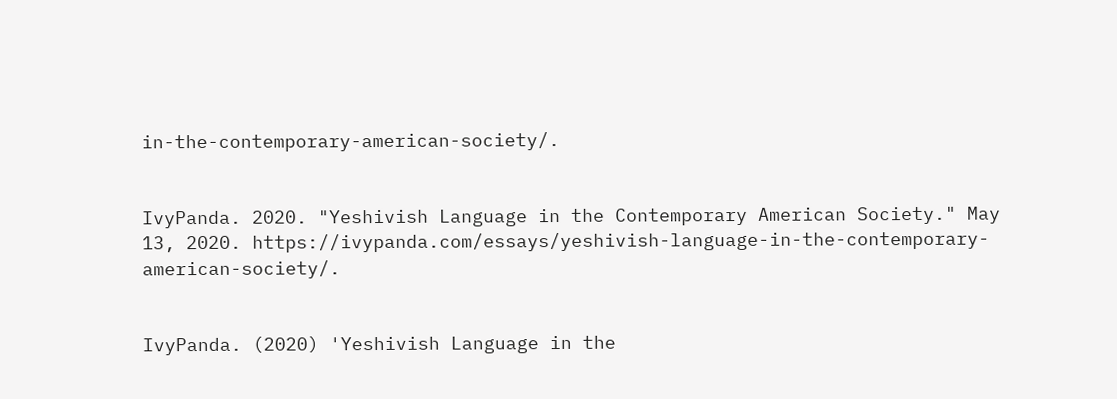in-the-contemporary-american-society/.


IvyPanda. 2020. "Yeshivish Language in the Contemporary American Society." May 13, 2020. https://ivypanda.com/essays/yeshivish-language-in-the-contemporary-american-society/.


IvyPanda. (2020) 'Yeshivish Language in the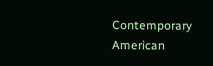Contemporary American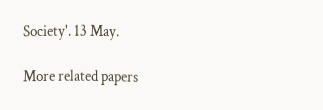Society'. 13 May.

More related papers